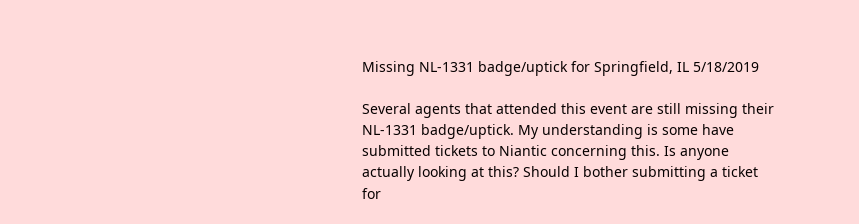Missing NL-1331 badge/uptick for Springfield, IL 5/18/2019

Several agents that attended this event are still missing their NL-1331 badge/uptick. My understanding is some have submitted tickets to Niantic concerning this. Is anyone actually looking at this? Should I bother submitting a ticket for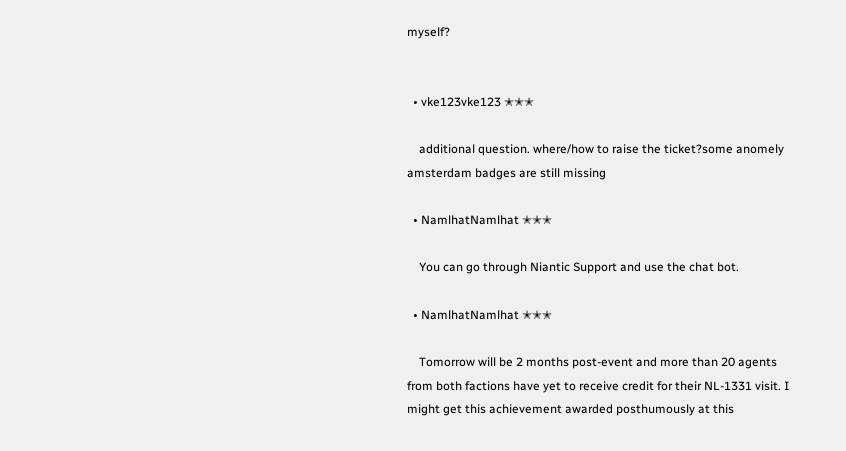myself?


  • vke123vke123 ✭✭✭

    additional question. where/how to raise the ticket?some anomely amsterdam badges are still missing

  • NamlhatNamlhat ✭✭✭

    You can go through Niantic Support and use the chat bot.

  • NamlhatNamlhat ✭✭✭

    Tomorrow will be 2 months post-event and more than 20 agents from both factions have yet to receive credit for their NL-1331 visit. I might get this achievement awarded posthumously at this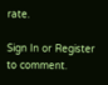rate.

Sign In or Register to comment.